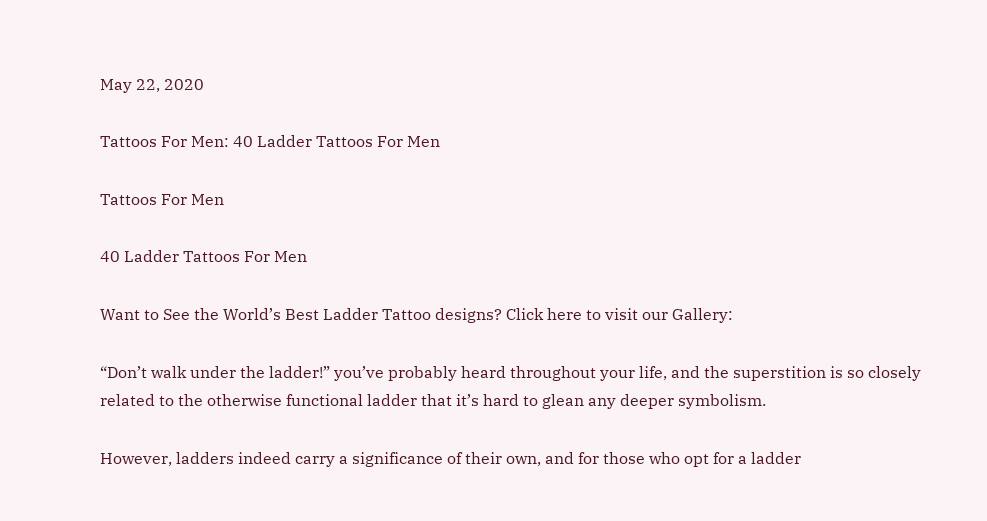May 22, 2020

Tattoos For Men: 40 Ladder Tattoos For Men

Tattoos For Men

40 Ladder Tattoos For Men

Want to See the World’s Best Ladder Tattoo designs? Click here to visit our Gallery:

“Don’t walk under the ladder!” you’ve probably heard throughout your life, and the superstition is so closely related to the otherwise functional ladder that it’s hard to glean any deeper symbolism.

However, ladders indeed carry a significance of their own, and for those who opt for a ladder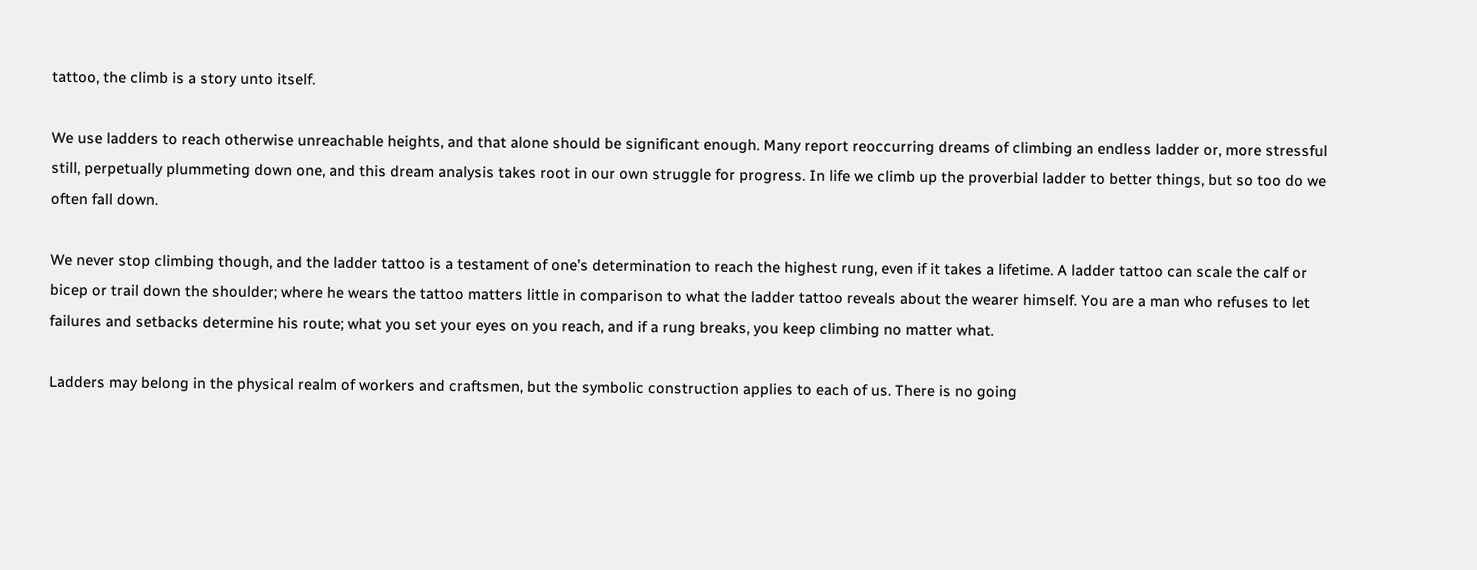tattoo, the climb is a story unto itself.

We use ladders to reach otherwise unreachable heights, and that alone should be significant enough. Many report reoccurring dreams of climbing an endless ladder or, more stressful still, perpetually plummeting down one, and this dream analysis takes root in our own struggle for progress. In life we climb up the proverbial ladder to better things, but so too do we often fall down.

We never stop climbing though, and the ladder tattoo is a testament of one’s determination to reach the highest rung, even if it takes a lifetime. A ladder tattoo can scale the calf or bicep or trail down the shoulder; where he wears the tattoo matters little in comparison to what the ladder tattoo reveals about the wearer himself. You are a man who refuses to let failures and setbacks determine his route; what you set your eyes on you reach, and if a rung breaks, you keep climbing no matter what.

Ladders may belong in the physical realm of workers and craftsmen, but the symbolic construction applies to each of us. There is no going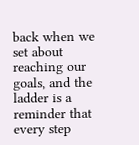back when we set about reaching our goals, and the ladder is a reminder that every step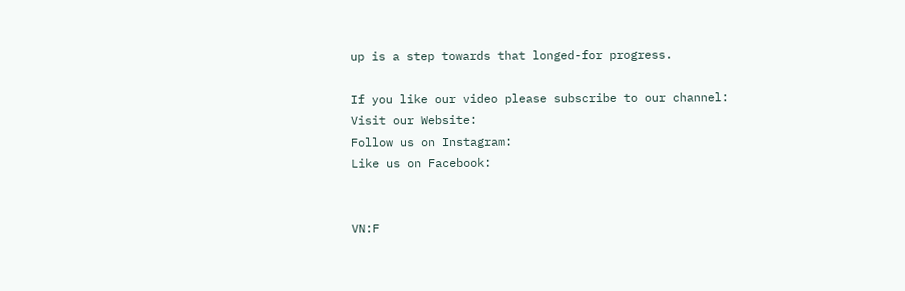up is a step towards that longed-for progress.

If you like our video please subscribe to our channel:
Visit our Website:
Follow us on Instagram:
Like us on Facebook:


VN:F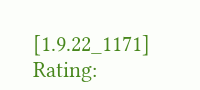[1.9.22_1171]
Rating: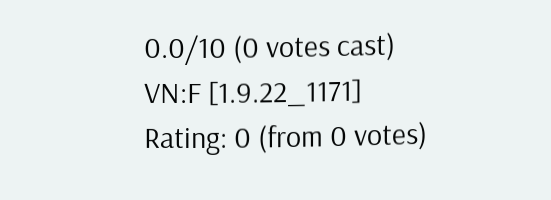0.0/10 (0 votes cast)
VN:F [1.9.22_1171]
Rating: 0 (from 0 votes)